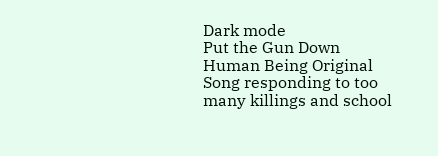Dark mode
Put the Gun Down Human Being Original
Song responding to too many killings and school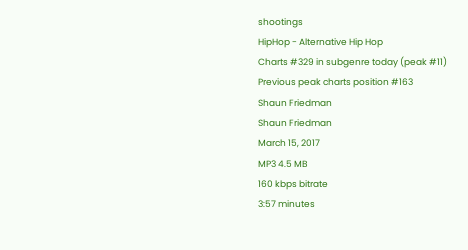shootings
HipHop - Alternative Hip Hop
Charts #329 in subgenre today (peak #11)
Previous peak charts position #163
Shaun Friedman
Shaun Friedman
March 15, 2017
MP3 4.5 MB
160 kbps bitrate
3:57 minutes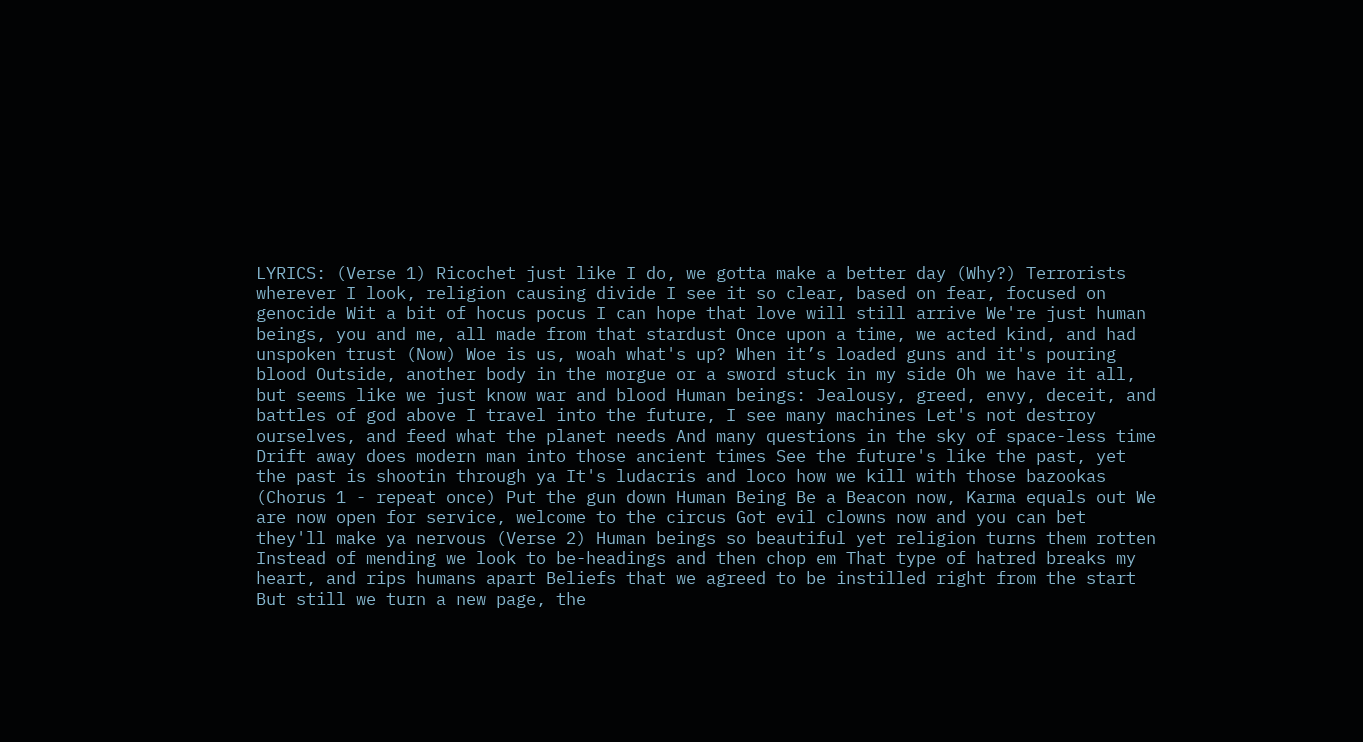LYRICS: (Verse 1) Ricochet just like I do, we gotta make a better day (Why?) Terrorists wherever I look, religion causing divide I see it so clear, based on fear, focused on genocide Wit a bit of hocus pocus I can hope that love will still arrive We're just human beings, you and me, all made from that stardust Once upon a time, we acted kind, and had unspoken trust (Now) Woe is us, woah what's up? When it’s loaded guns and it's pouring blood Outside, another body in the morgue or a sword stuck in my side Oh we have it all, but seems like we just know war and blood Human beings: Jealousy, greed, envy, deceit, and battles of god above I travel into the future, I see many machines Let's not destroy ourselves, and feed what the planet needs And many questions in the sky of space-less time Drift away does modern man into those ancient times See the future's like the past, yet the past is shootin through ya It's ludacris and loco how we kill with those bazookas (Chorus 1 - repeat once) Put the gun down Human Being Be a Beacon now, Karma equals out We are now open for service, welcome to the circus Got evil clowns now and you can bet they'll make ya nervous (Verse 2) Human beings so beautiful yet religion turns them rotten Instead of mending we look to be-headings and then chop em That type of hatred breaks my heart, and rips humans apart Beliefs that we agreed to be instilled right from the start But still we turn a new page, the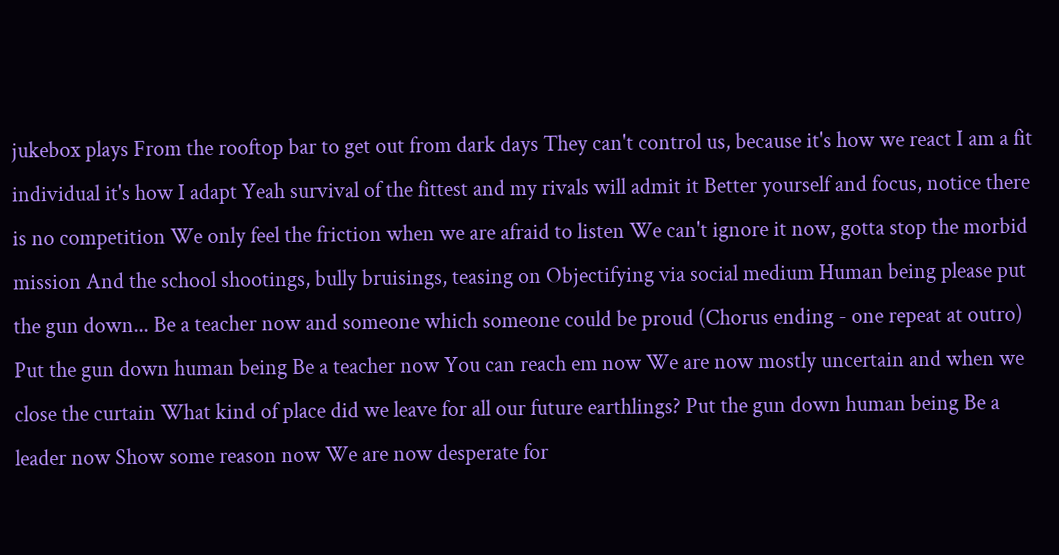jukebox plays From the rooftop bar to get out from dark days They can't control us, because it's how we react I am a fit individual it's how I adapt Yeah survival of the fittest and my rivals will admit it Better yourself and focus, notice there is no competition We only feel the friction when we are afraid to listen We can't ignore it now, gotta stop the morbid mission And the school shootings, bully bruisings, teasing on Objectifying via social medium Human being please put the gun down... Be a teacher now and someone which someone could be proud (Chorus ending - one repeat at outro) Put the gun down human being Be a teacher now You can reach em now We are now mostly uncertain and when we close the curtain What kind of place did we leave for all our future earthlings? Put the gun down human being Be a leader now Show some reason now We are now desperate for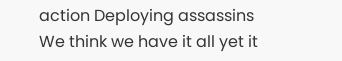action Deploying assassins We think we have it all yet it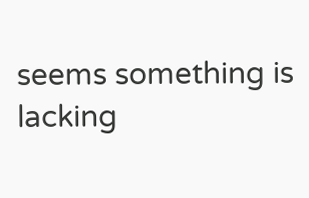seems something is lacking